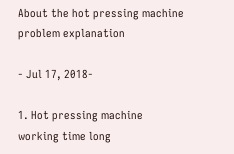About the hot pressing machine problem explanation

- Jul 17, 2018-

1. Hot pressing machine working time long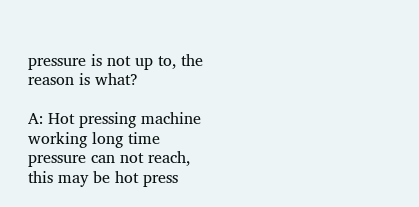pressure is not up to, the reason is what?

A: Hot pressing machine working long time pressure can not reach, this may be hot press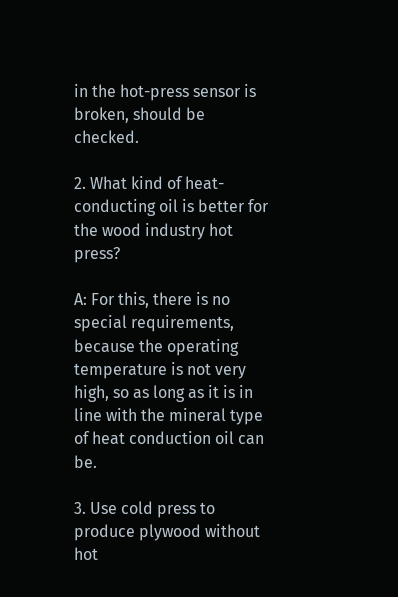in the hot-press sensor is broken, should be checked.

2. What kind of heat-conducting oil is better for the wood industry hot press?

A: For this, there is no special requirements, because the operating temperature is not very high, so as long as it is in line with the mineral type of heat conduction oil can be.

3. Use cold press to produce plywood without hot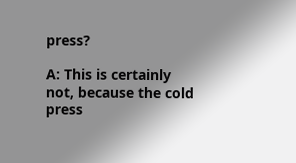press?

A: This is certainly not, because the cold press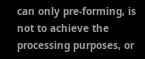can only pre-forming, is not to achieve the processing purposes, or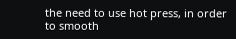the need to use hot press, in order to smooth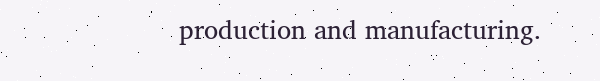production and manufacturing.